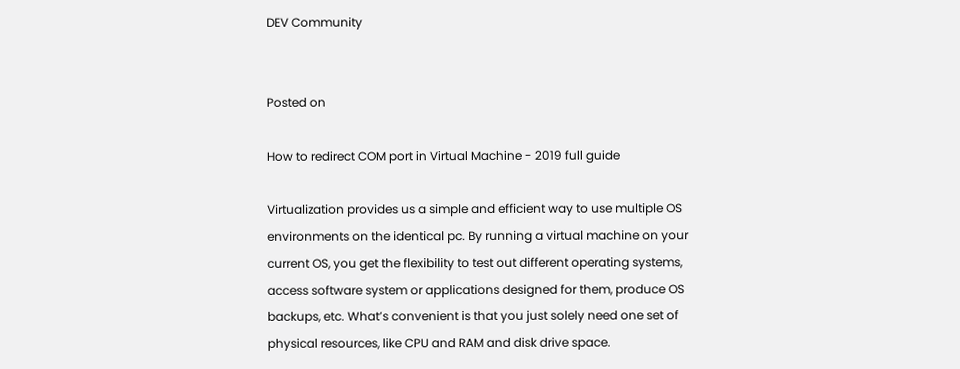DEV Community


Posted on

How to redirect COM port in Virtual Machine - 2019 full guide

Virtualization provides us a simple and efficient way to use multiple OS environments on the identical pc. By running a virtual machine on your current OS, you get the flexibility to test out different operating systems, access software system or applications designed for them, produce OS backups, etc. What’s convenient is that you just solely need one set of physical resources, like CPU and RAM and disk drive space.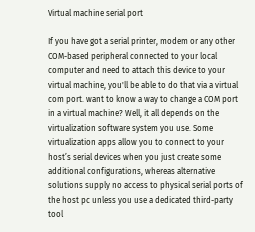Virtual machine serial port

If you have got a serial printer, modem or any other COM-based peripheral connected to your local computer and need to attach this device to your virtual machine, you'll be able to do that via a virtual com port. want to know a way to change a COM port in a virtual machine? Well, it all depends on the virtualization software system you use. Some virtualization apps allow you to connect to your host’s serial devices when you just create some additional configurations, whereas alternative solutions supply no access to physical serial ports of the host pc unless you use a dedicated third-party tool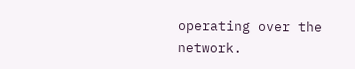operating over the network.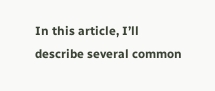In this article, I’ll describe several common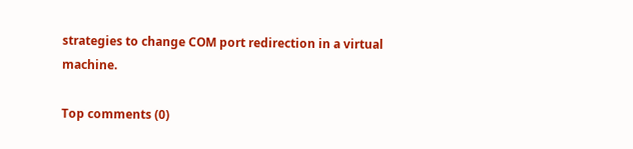strategies to change COM port redirection in a virtual machine.

Top comments (0)